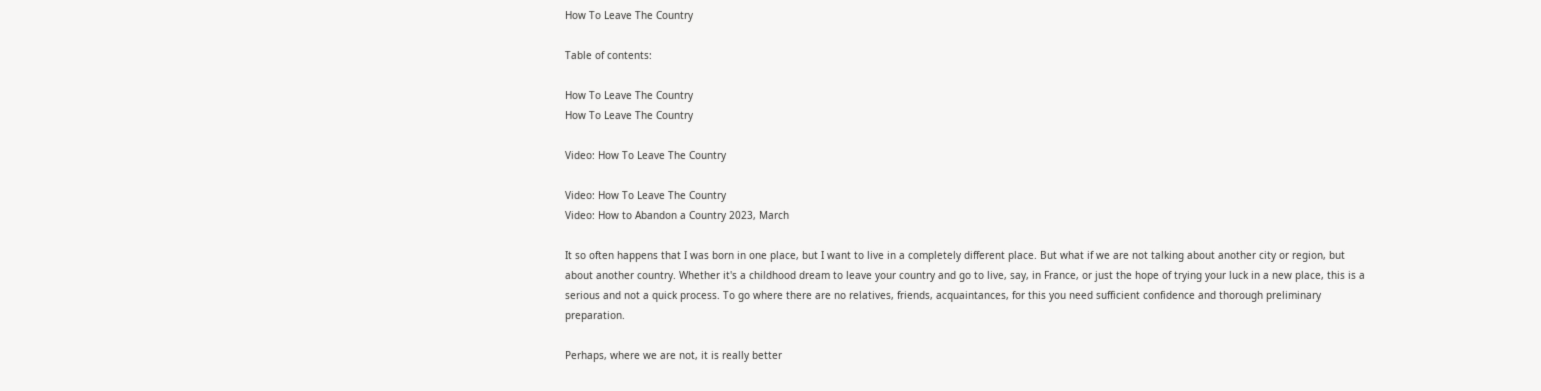How To Leave The Country

Table of contents:

How To Leave The Country
How To Leave The Country

Video: How To Leave The Country

Video: How To Leave The Country
Video: How to Abandon a Country 2023, March

It so often happens that I was born in one place, but I want to live in a completely different place. But what if we are not talking about another city or region, but about another country. Whether it's a childhood dream to leave your country and go to live, say, in France, or just the hope of trying your luck in a new place, this is a serious and not a quick process. To go where there are no relatives, friends, acquaintances, for this you need sufficient confidence and thorough preliminary preparation.

Perhaps, where we are not, it is really better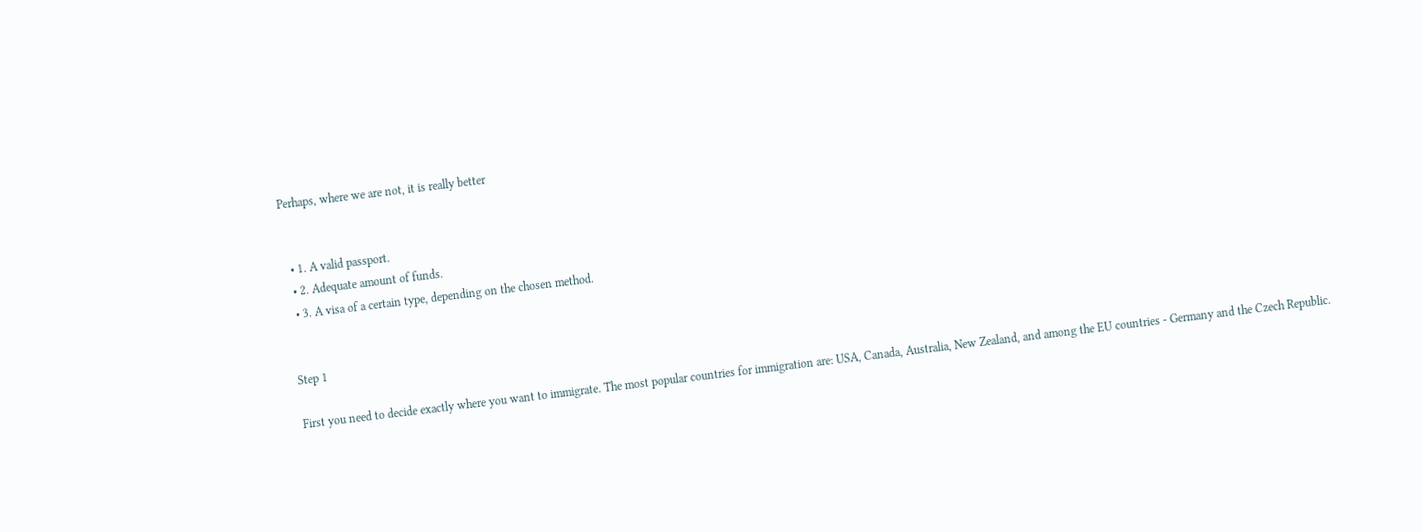Perhaps, where we are not, it is really better


  • 1. A valid passport.
  • 2. Adequate amount of funds.
  • 3. A visa of a certain type, depending on the chosen method.


Step 1

First you need to decide exactly where you want to immigrate. The most popular countries for immigration are: USA, Canada, Australia, New Zealand, and among the EU countries - Germany and the Czech Republic.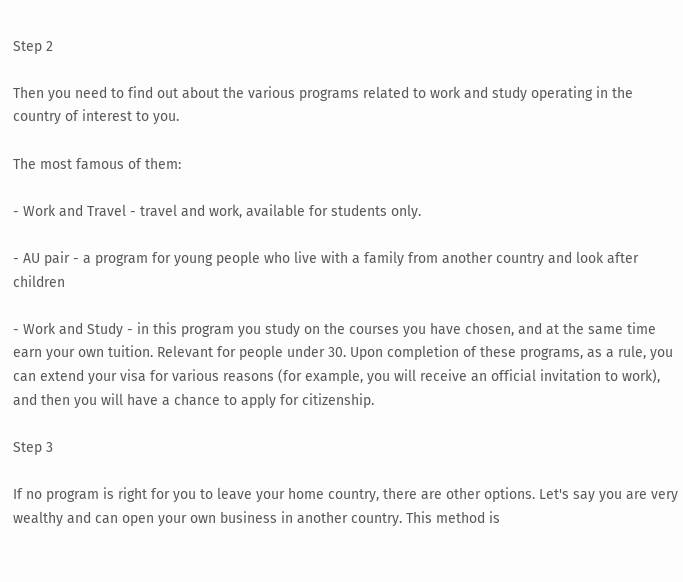Step 2

Then you need to find out about the various programs related to work and study operating in the country of interest to you.

The most famous of them:

- Work and Travel - travel and work, available for students only.

- AU pair - a program for young people who live with a family from another country and look after children

- Work and Study - in this program you study on the courses you have chosen, and at the same time earn your own tuition. Relevant for people under 30. Upon completion of these programs, as a rule, you can extend your visa for various reasons (for example, you will receive an official invitation to work), and then you will have a chance to apply for citizenship.

Step 3

If no program is right for you to leave your home country, there are other options. Let's say you are very wealthy and can open your own business in another country. This method is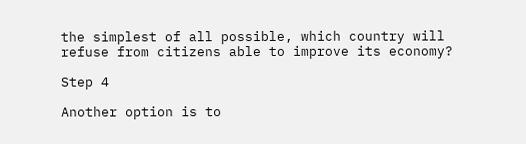the simplest of all possible, which country will refuse from citizens able to improve its economy?

Step 4

Another option is to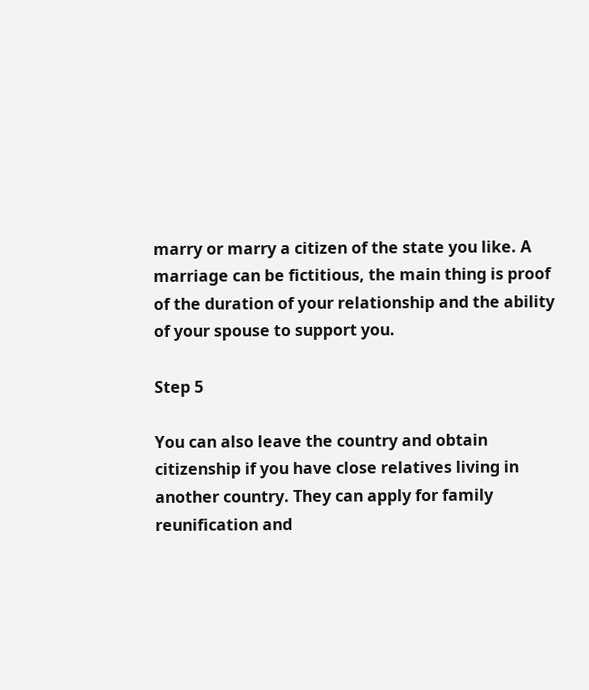marry or marry a citizen of the state you like. A marriage can be fictitious, the main thing is proof of the duration of your relationship and the ability of your spouse to support you.

Step 5

You can also leave the country and obtain citizenship if you have close relatives living in another country. They can apply for family reunification and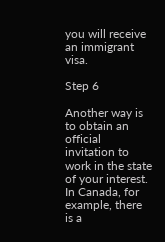you will receive an immigrant visa.

Step 6

Another way is to obtain an official invitation to work in the state of your interest. In Canada, for example, there is a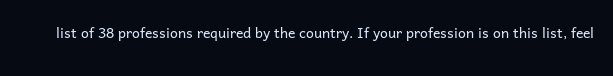list of 38 professions required by the country. If your profession is on this list, feel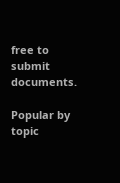free to submit documents.

Popular by topic